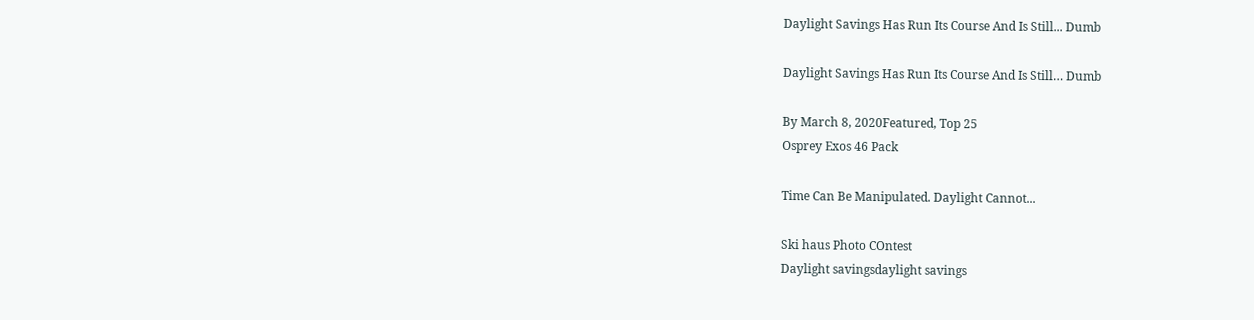Daylight Savings Has Run Its Course And Is Still... Dumb

Daylight Savings Has Run Its Course And Is Still… Dumb

By March 8, 2020Featured, Top 25
Osprey Exos 46 Pack

Time Can Be Manipulated. Daylight Cannot...

Ski haus Photo COntest
Daylight savingsdaylight savings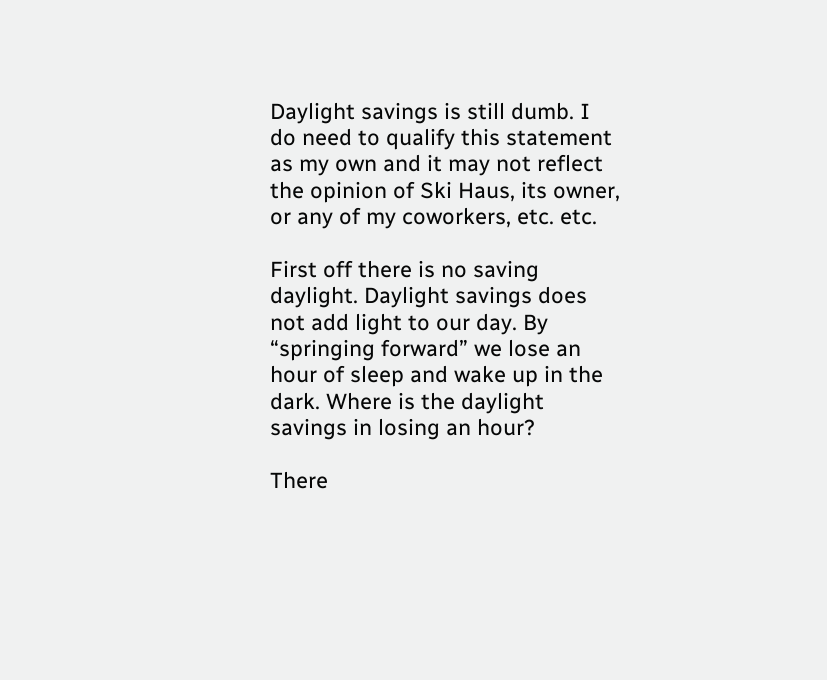Daylight savings is still dumb. I do need to qualify this statement as my own and it may not reflect the opinion of Ski Haus, its owner, or any of my coworkers, etc. etc.

First off there is no saving daylight. Daylight savings does not add light to our day. By “springing forward” we lose an hour of sleep and wake up in the dark. Where is the daylight savings in losing an hour?

There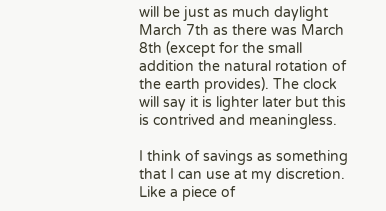will be just as much daylight March 7th as there was March 8th (except for the small addition the natural rotation of the earth provides). The clock will say it is lighter later but this is contrived and meaningless.

I think of savings as something that I can use at my discretion. Like a piece of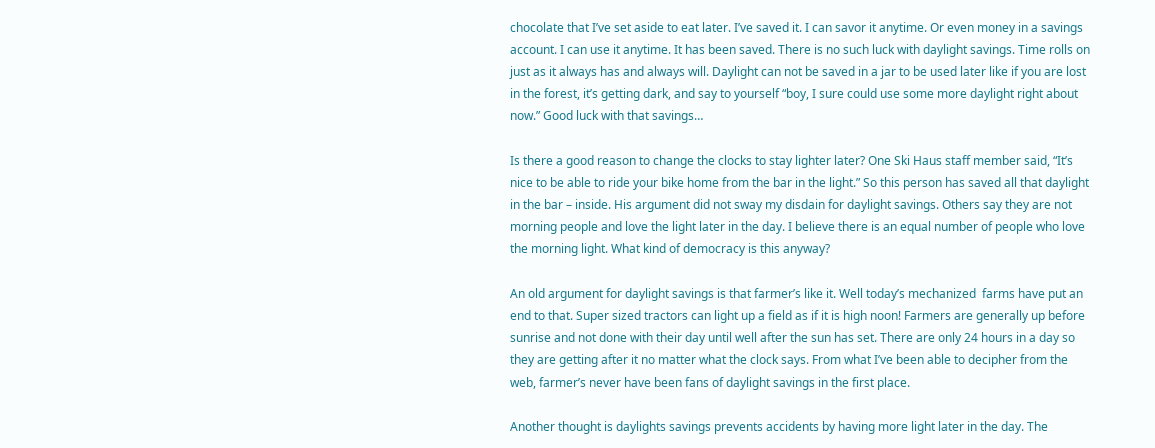chocolate that I’ve set aside to eat later. I’ve saved it. I can savor it anytime. Or even money in a savings account. I can use it anytime. It has been saved. There is no such luck with daylight savings. Time rolls on just as it always has and always will. Daylight can not be saved in a jar to be used later like if you are lost in the forest, it’s getting dark, and say to yourself “boy, I sure could use some more daylight right about now.” Good luck with that savings…

Is there a good reason to change the clocks to stay lighter later? One Ski Haus staff member said, “It’s nice to be able to ride your bike home from the bar in the light.” So this person has saved all that daylight in the bar – inside. His argument did not sway my disdain for daylight savings. Others say they are not morning people and love the light later in the day. I believe there is an equal number of people who love the morning light. What kind of democracy is this anyway?

An old argument for daylight savings is that farmer’s like it. Well today’s mechanized  farms have put an end to that. Super sized tractors can light up a field as if it is high noon! Farmers are generally up before sunrise and not done with their day until well after the sun has set. There are only 24 hours in a day so they are getting after it no matter what the clock says. From what I’ve been able to decipher from the web, farmer’s never have been fans of daylight savings in the first place.

Another thought is daylights savings prevents accidents by having more light later in the day. The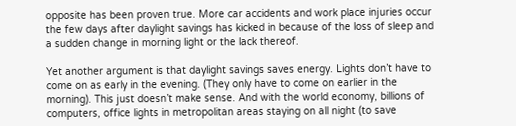opposite has been proven true. More car accidents and work place injuries occur the few days after daylight savings has kicked in because of the loss of sleep and a sudden change in morning light or the lack thereof.

Yet another argument is that daylight savings saves energy. Lights don’t have to come on as early in the evening. (They only have to come on earlier in the morning). This just doesn’t make sense. And with the world economy, billions of computers, office lights in metropolitan areas staying on all night (to save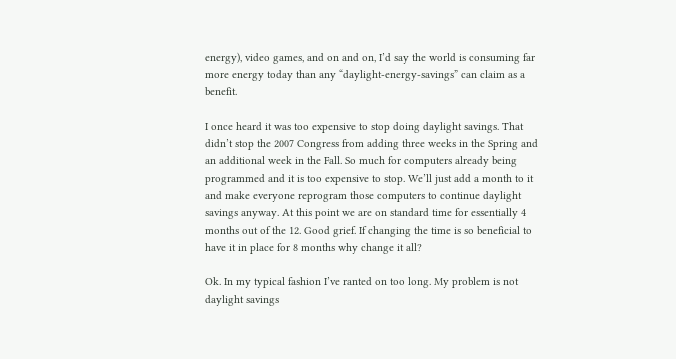energy), video games, and on and on, I’d say the world is consuming far more energy today than any “daylight-energy-savings” can claim as a benefit.

I once heard it was too expensive to stop doing daylight savings. That didn’t stop the 2007 Congress from adding three weeks in the Spring and an additional week in the Fall. So much for computers already being programmed and it is too expensive to stop. We’ll just add a month to it and make everyone reprogram those computers to continue daylight savings anyway. At this point we are on standard time for essentially 4 months out of the 12. Good grief. If changing the time is so beneficial to have it in place for 8 months why change it all?

Ok. In my typical fashion I’ve ranted on too long. My problem is not daylight savings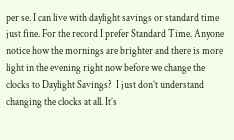per se. I can live with daylight savings or standard time just fine. For the record I prefer Standard Time. Anyone notice how the mornings are brighter and there is more light in the evening right now before we change the clocks to Daylight Savings?  I just don’t understand changing the clocks at all. It’s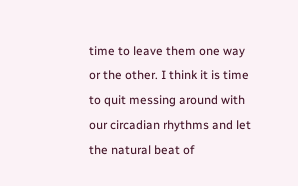time to leave them one way or the other. I think it is time to quit messing around with our circadian rhythms and let the natural beat of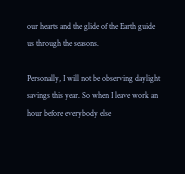our hearts and the glide of the Earth guide us through the seasons.

Personally, I will not be observing daylight savings this year. So when I leave work an hour before everybody else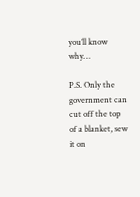you’ll know why…

P.S. Only the government can cut off the top of a blanket, sew it on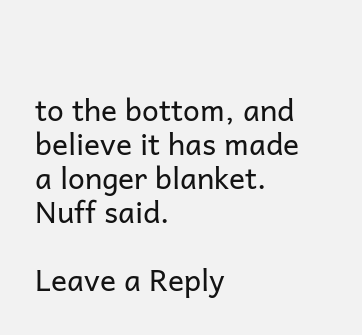to the bottom, and believe it has made a longer blanket. Nuff said.

Leave a Reply